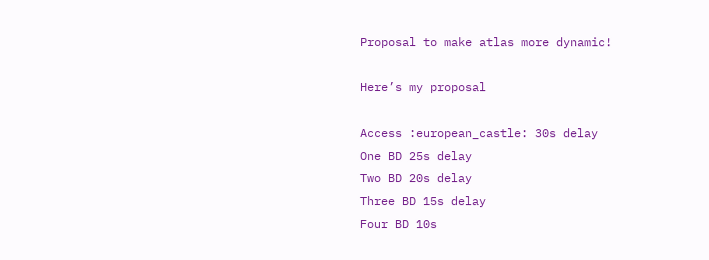Proposal to make atlas more dynamic!

Here’s my proposal

Access :european_castle: 30s delay
One BD 25s delay
Two BD 20s delay
Three BD 15s delay
Four BD 10s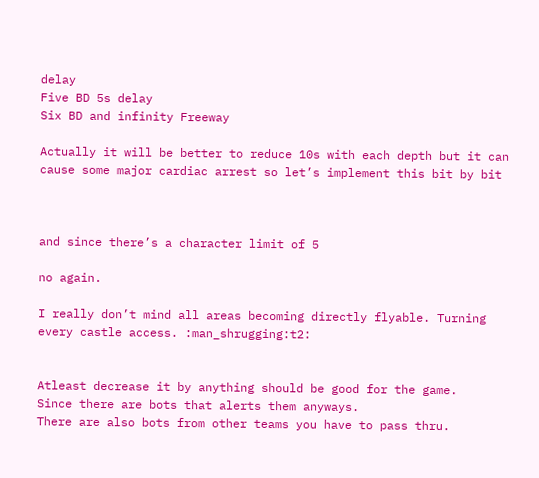delay
Five BD 5s delay
Six BD and infinity Freeway

Actually it will be better to reduce 10s with each depth but it can cause some major cardiac arrest so let’s implement this bit by bit



and since there’s a character limit of 5

no again.

I really don’t mind all areas becoming directly flyable. Turning every castle access. :man_shrugging:t2:


Atleast decrease it by anything should be good for the game.
Since there are bots that alerts them anyways.
There are also bots from other teams you have to pass thru.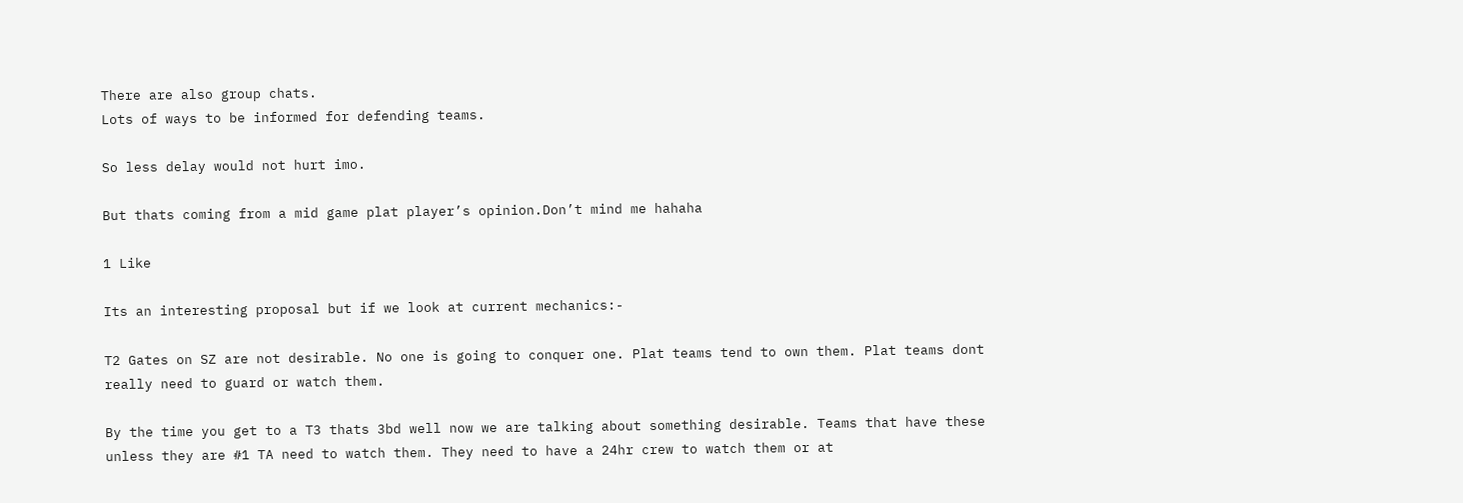There are also group chats.
Lots of ways to be informed for defending teams.

So less delay would not hurt imo.

But thats coming from a mid game plat player’s opinion.Don’t mind me hahaha

1 Like

Its an interesting proposal but if we look at current mechanics:-

T2 Gates on SZ are not desirable. No one is going to conquer one. Plat teams tend to own them. Plat teams dont really need to guard or watch them.

By the time you get to a T3 thats 3bd well now we are talking about something desirable. Teams that have these unless they are #1 TA need to watch them. They need to have a 24hr crew to watch them or at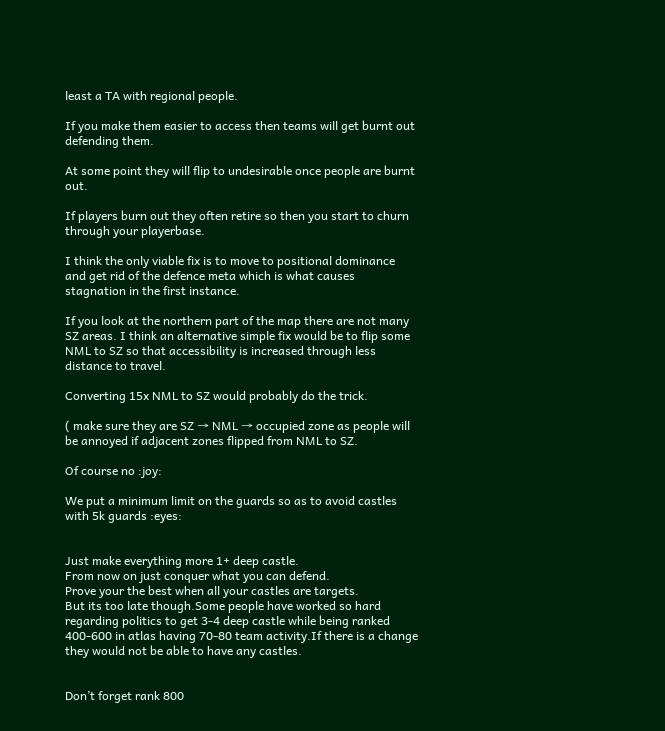least a TA with regional people.

If you make them easier to access then teams will get burnt out defending them.

At some point they will flip to undesirable once people are burnt out.

If players burn out they often retire so then you start to churn through your playerbase.

I think the only viable fix is to move to positional dominance and get rid of the defence meta which is what causes stagnation in the first instance.

If you look at the northern part of the map there are not many SZ areas. I think an alternative simple fix would be to flip some NML to SZ so that accessibility is increased through less distance to travel.

Converting 15x NML to SZ would probably do the trick.

( make sure they are SZ → NML → occupied zone as people will be annoyed if adjacent zones flipped from NML to SZ.

Of course no :joy:

We put a minimum limit on the guards so as to avoid castles with 5k guards :eyes:


Just make everything more 1+ deep castle.
From now on just conquer what you can defend.
Prove your the best when all your castles are targets.
But its too late though.Some people have worked so hard regarding politics to get 3-4 deep castle while being ranked 400-600 in atlas having 70-80 team activity.If there is a change they would not be able to have any castles.


Don’t forget rank 800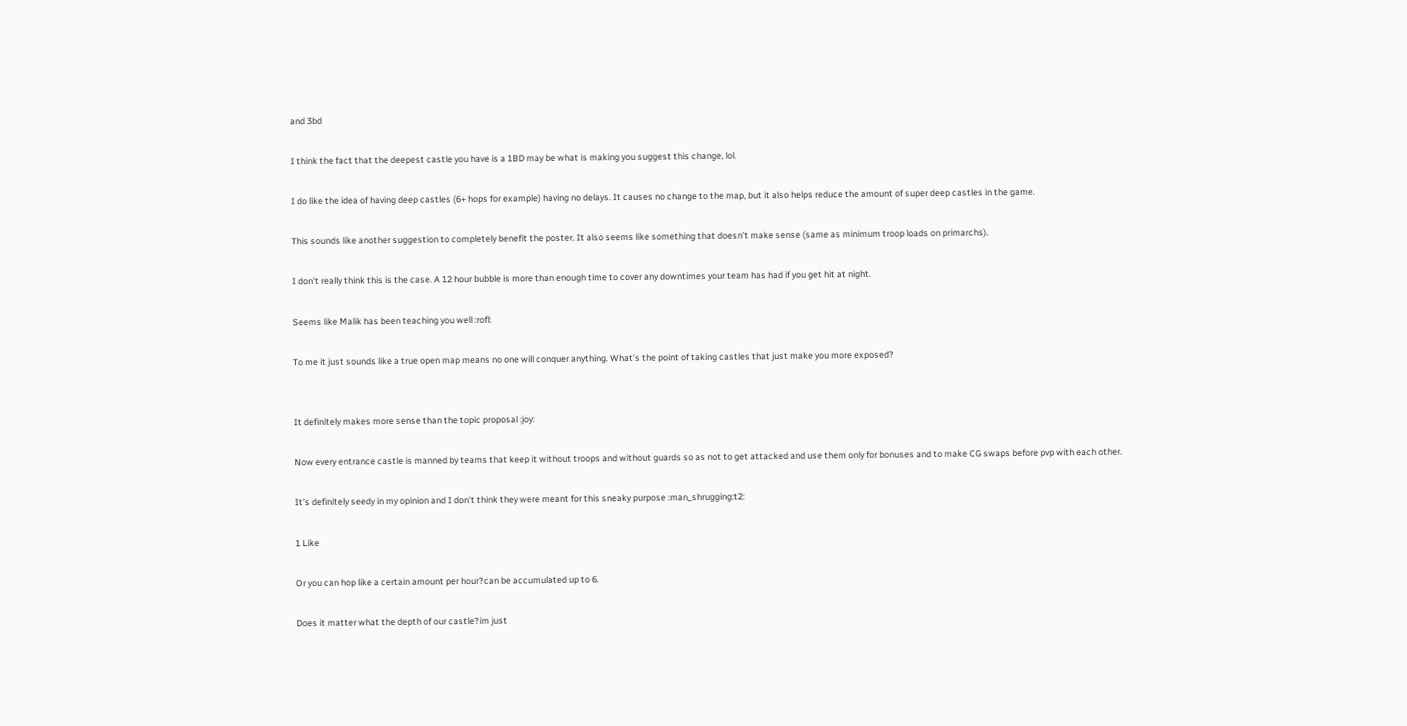and 3bd

I think the fact that the deepest castle you have is a 1BD may be what is making you suggest this change, lol.

I do like the idea of having deep castles (6+ hops for example) having no delays. It causes no change to the map, but it also helps reduce the amount of super deep castles in the game.

This sounds like another suggestion to completely benefit the poster. It also seems like something that doesn’t make sense (same as minimum troop loads on primarchs).

I don’t really think this is the case. A 12 hour bubble is more than enough time to cover any downtimes your team has had if you get hit at night.

Seems like Malik has been teaching you well :rofl:

To me it just sounds like a true open map means no one will conquer anything. What’s the point of taking castles that just make you more exposed?


It definitely makes more sense than the topic proposal :joy:

Now every entrance castle is manned by teams that keep it without troops and without guards so as not to get attacked and use them only for bonuses and to make CG swaps before pvp with each other.

It’s definitely seedy in my opinion and I don’t think they were meant for this sneaky purpose :man_shrugging:t2:

1 Like

Or you can hop like a certain amount per hour?can be accumulated up to 6.

Does it matter what the depth of our castle?im just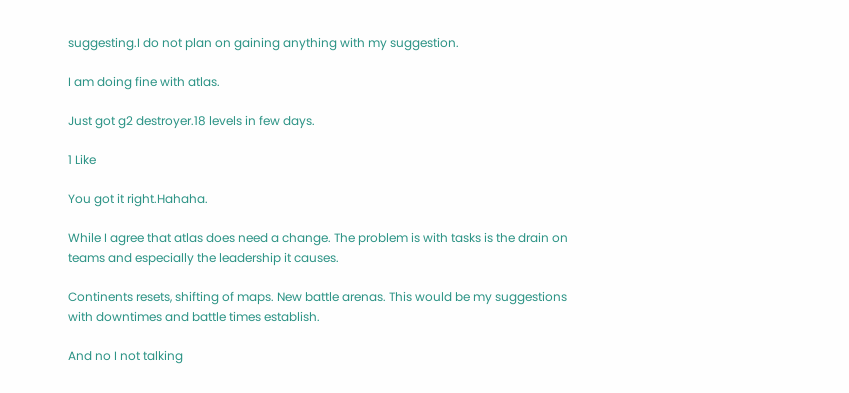suggesting.I do not plan on gaining anything with my suggestion.

I am doing fine with atlas.

Just got g2 destroyer.18 levels in few days.

1 Like

You got it right.Hahaha.

While I agree that atlas does need a change. The problem is with tasks is the drain on teams and especially the leadership it causes.

Continents resets, shifting of maps. New battle arenas. This would be my suggestions with downtimes and battle times establish.

And no I not talking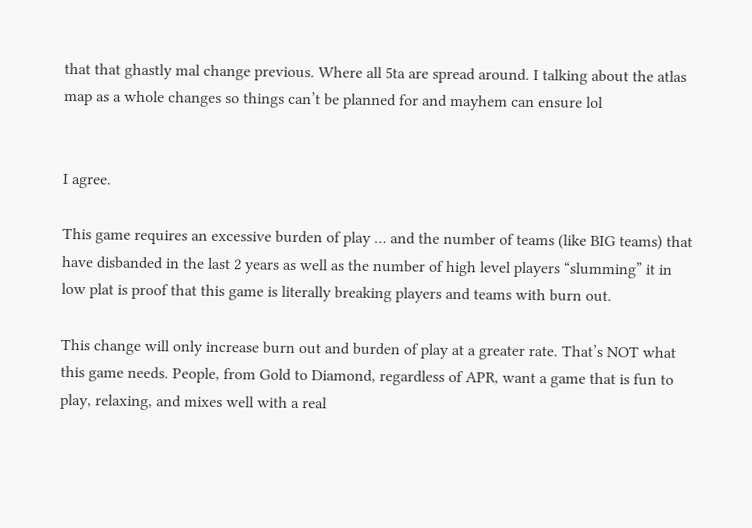that that ghastly mal change previous. Where all 5ta are spread around. I talking about the atlas map as a whole changes so things can’t be planned for and mayhem can ensure lol


I agree.

This game requires an excessive burden of play … and the number of teams (like BIG teams) that have disbanded in the last 2 years as well as the number of high level players “slumming” it in low plat is proof that this game is literally breaking players and teams with burn out.

This change will only increase burn out and burden of play at a greater rate. That’s NOT what this game needs. People, from Gold to Diamond, regardless of APR, want a game that is fun to play, relaxing, and mixes well with a real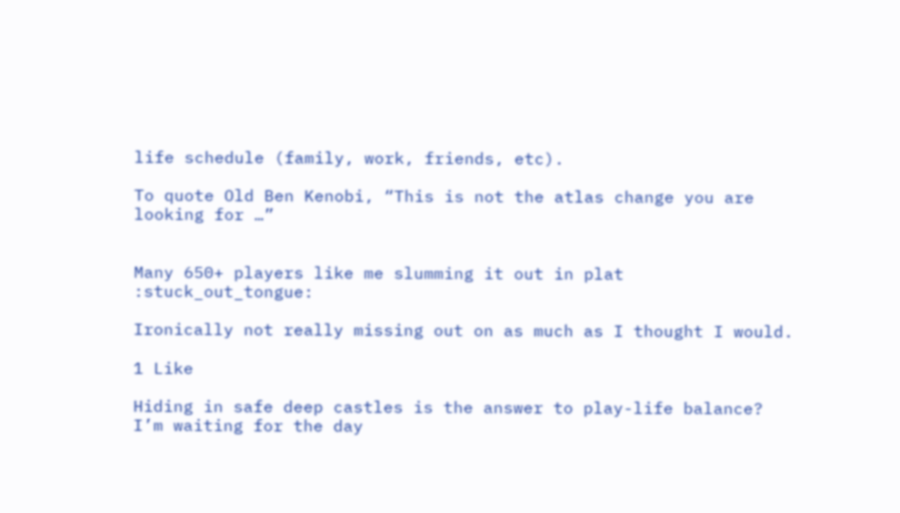life schedule (family, work, friends, etc).

To quote Old Ben Kenobi, “This is not the atlas change you are looking for …”


Many 650+ players like me slumming it out in plat :stuck_out_tongue:

Ironically not really missing out on as much as I thought I would.

1 Like

Hiding in safe deep castles is the answer to play-life balance?
I’m waiting for the day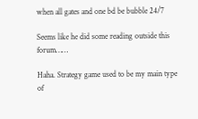when all gates and one bd be bubble 24/7

Seems like he did some reading outside this forum……

Haha. Strategy game used to be my main type of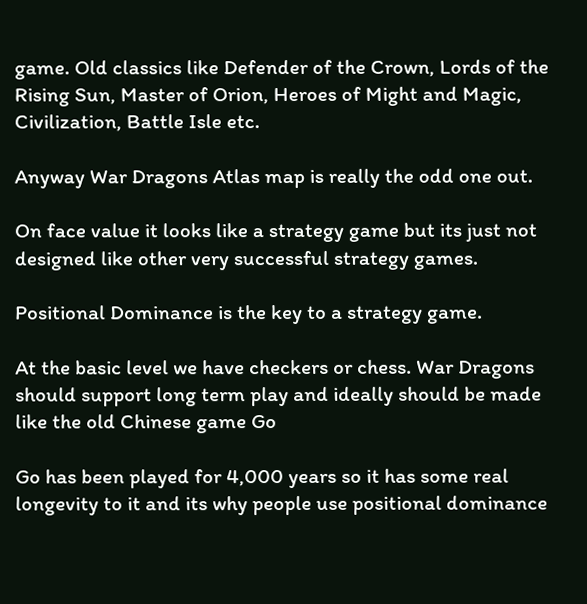game. Old classics like Defender of the Crown, Lords of the Rising Sun, Master of Orion, Heroes of Might and Magic, Civilization, Battle Isle etc.

Anyway War Dragons Atlas map is really the odd one out.

On face value it looks like a strategy game but its just not designed like other very successful strategy games.

Positional Dominance is the key to a strategy game.

At the basic level we have checkers or chess. War Dragons should support long term play and ideally should be made like the old Chinese game Go

Go has been played for 4,000 years so it has some real longevity to it and its why people use positional dominance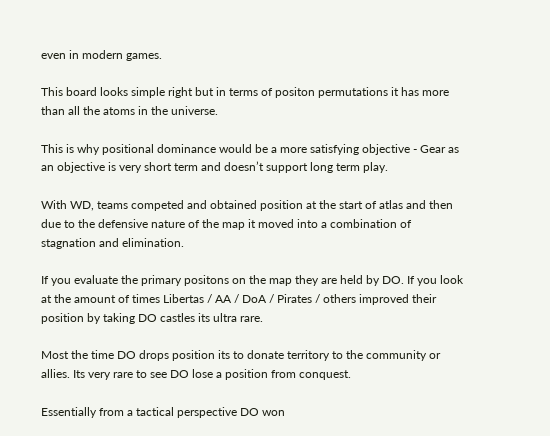even in modern games.

This board looks simple right but in terms of positon permutations it has more than all the atoms in the universe.

This is why positional dominance would be a more satisfying objective - Gear as an objective is very short term and doesn’t support long term play.

With WD, teams competed and obtained position at the start of atlas and then due to the defensive nature of the map it moved into a combination of stagnation and elimination.

If you evaluate the primary positons on the map they are held by DO. If you look at the amount of times Libertas / AA / DoA / Pirates / others improved their position by taking DO castles its ultra rare.

Most the time DO drops position its to donate territory to the community or allies. Its very rare to see DO lose a position from conquest.

Essentially from a tactical perspective DO won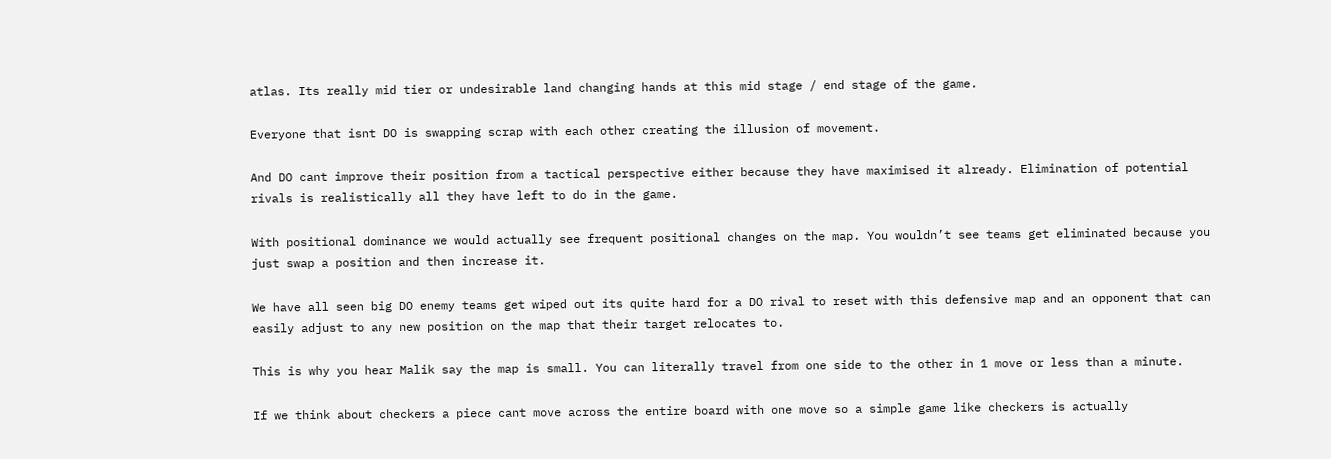atlas. Its really mid tier or undesirable land changing hands at this mid stage / end stage of the game.

Everyone that isnt DO is swapping scrap with each other creating the illusion of movement.

And DO cant improve their position from a tactical perspective either because they have maximised it already. Elimination of potential rivals is realistically all they have left to do in the game.

With positional dominance we would actually see frequent positional changes on the map. You wouldn’t see teams get eliminated because you just swap a position and then increase it.

We have all seen big DO enemy teams get wiped out its quite hard for a DO rival to reset with this defensive map and an opponent that can easily adjust to any new position on the map that their target relocates to.

This is why you hear Malik say the map is small. You can literally travel from one side to the other in 1 move or less than a minute.

If we think about checkers a piece cant move across the entire board with one move so a simple game like checkers is actually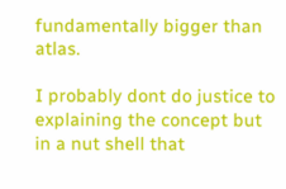fundamentally bigger than atlas.

I probably dont do justice to explaining the concept but in a nut shell that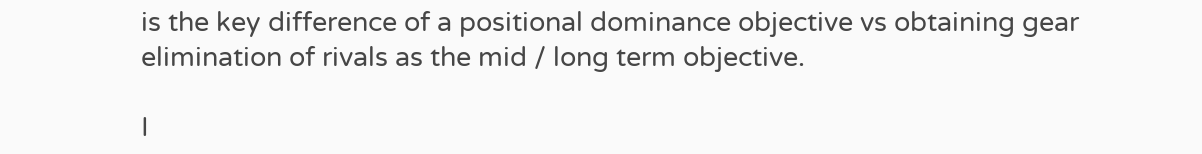is the key difference of a positional dominance objective vs obtaining gear elimination of rivals as the mid / long term objective.

I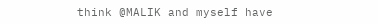think @MALIK and myself have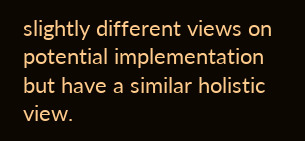slightly different views on potential implementation but have a similar holistic view.